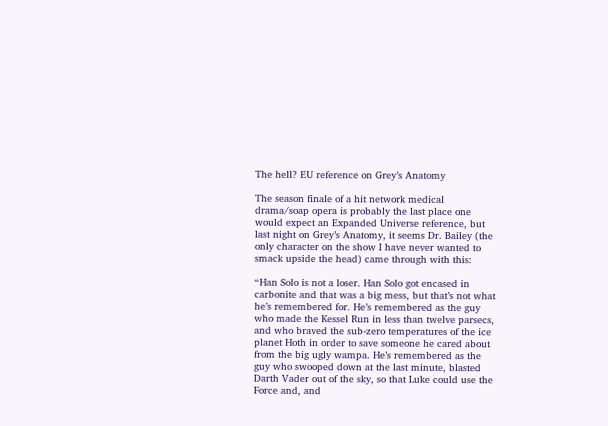The hell? EU reference on Grey’s Anatomy

The season finale of a hit network medical drama/soap opera is probably the last place one would expect an Expanded Universe reference, but last night on Grey’s Anatomy, it seems Dr. Bailey (the only character on the show I have never wanted to smack upside the head) came through with this:

“Han Solo is not a loser. Han Solo got encased in carbonite and that was a big mess, but that’s not what he’s remembered for. He’s remembered as the guy who made the Kessel Run in less than twelve parsecs, and who braved the sub-zero temperatures of the ice planet Hoth in order to save someone he cared about from the big ugly wampa. He’s remembered as the guy who swooped down at the last minute, blasted Darth Vader out of the sky, so that Luke could use the Force and, and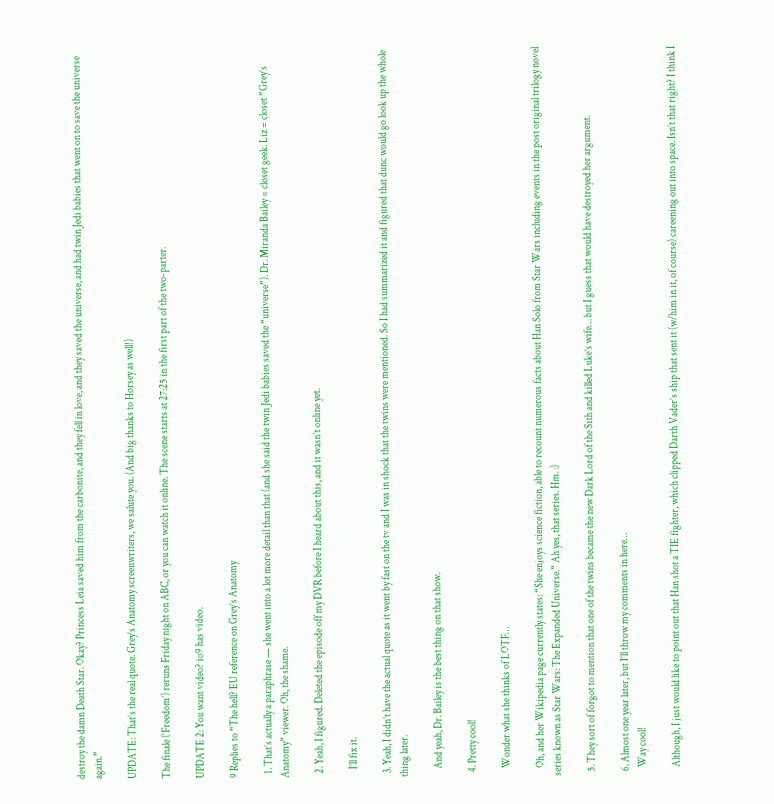destroy the damn Death Star. Okay? Princess Leia saved him from the carbonite, and they fell in love, and they saved the universe, and had twin Jedi babies that went on to save the universe again.”

UPDATE: That’s the real quote. Grey’s Anatomy screenwriters, we salute you. (And big thanks to Horsey as well!)

The finale (‘Freedom’) reruns Friday night on ABC, or you can watch it online. The scene starts at 27:25 in the first part of the two-parter.

UPDATE 2: You want video? io9 has video.

9 Replies to “The hell? EU reference on Grey’s Anatomy

  1. That’s actually a paraphrase — she went into a lot more detail than that (and she said the twin Jedi babies saved the “universe”). Dr. Miranda Bailey = closet geek. Liz = closet “Grey’s Anatomy” viewer. Oh, the shame.

  2. Yeah, I figured. Deleted the episode off my DVR before I heard about this, and it wasn’t online yet.

    I’ll fix it.

  3. Yeah, I didn’t have the actual quote as it went by fast on the tv and I was in shock that the twins were mentioned. So I had summarized it and figured that dunc would go look up the whole thing later.

    And yeah, Dr. Bailey is the best thing on that show.

  4. Pretty cool!

    Wonder what she thinks of LOTF…

    Oh, and her Wikipedia page currently states: “She enjoys science fiction, able to recount numerous facts about Han Solo from Star Wars including events in the post original trilogy novel series known as Star Wars: The Expanded Universe.” Ah yes, that series. Hm. :)

  5. They sort of forgot to mention that one of the twins became the new Dark Lord of the Sith and killed Luke’s wife… but I guess that would have destroyed her argument.

  6. Almost one year later, but I’ll throw my comments in here…
    Way cool!

    Although, I just would like to point out that Han shot a TIE fighter, which clipped Darth Vader’s ship that sent it (w/him in it, of course) careening out into space. Isn’t that right? I think I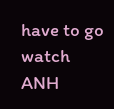have to go watch ANH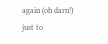again (oh darn!) just to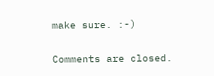make sure. :-)

Comments are closed.